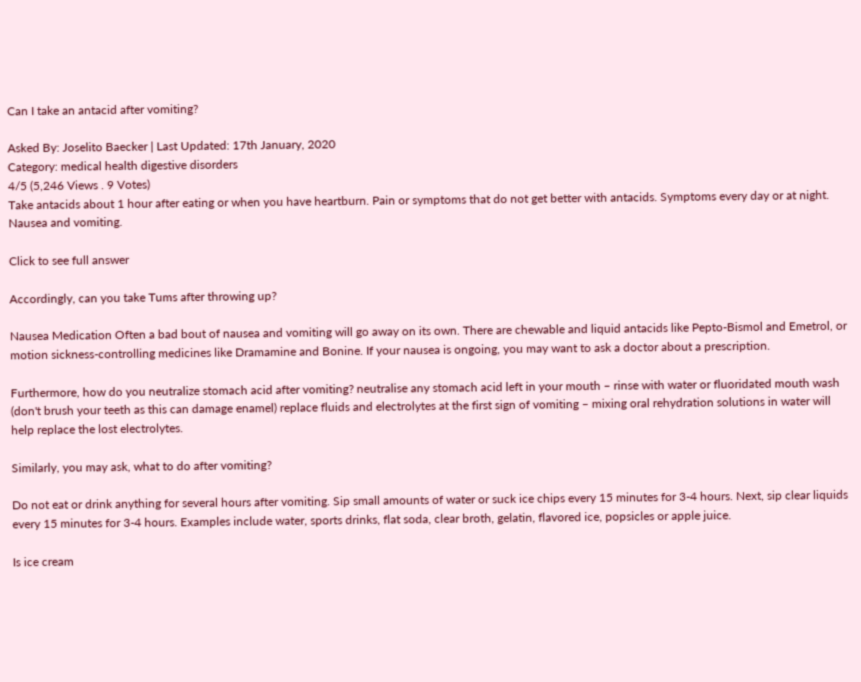Can I take an antacid after vomiting?

Asked By: Joselito Baecker | Last Updated: 17th January, 2020
Category: medical health digestive disorders
4/5 (5,246 Views . 9 Votes)
Take antacids about 1 hour after eating or when you have heartburn. Pain or symptoms that do not get better with antacids. Symptoms every day or at night. Nausea and vomiting.

Click to see full answer

Accordingly, can you take Tums after throwing up?

Nausea Medication Often a bad bout of nausea and vomiting will go away on its own. There are chewable and liquid antacids like Pepto-Bismol and Emetrol, or motion sickness-controlling medicines like Dramamine and Bonine. If your nausea is ongoing, you may want to ask a doctor about a prescription.

Furthermore, how do you neutralize stomach acid after vomiting? neutralise any stomach acid left in your mouth – rinse with water or fluoridated mouth wash (don't brush your teeth as this can damage enamel) replace fluids and electrolytes at the first sign of vomiting – mixing oral rehydration solutions in water will help replace the lost electrolytes.

Similarly, you may ask, what to do after vomiting?

Do not eat or drink anything for several hours after vomiting. Sip small amounts of water or suck ice chips every 15 minutes for 3-4 hours. Next, sip clear liquids every 15 minutes for 3-4 hours. Examples include water, sports drinks, flat soda, clear broth, gelatin, flavored ice, popsicles or apple juice.

Is ice cream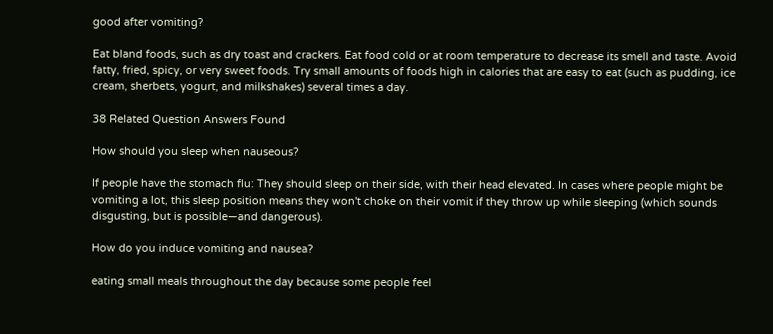good after vomiting?

Eat bland foods, such as dry toast and crackers. Eat food cold or at room temperature to decrease its smell and taste. Avoid fatty, fried, spicy, or very sweet foods. Try small amounts of foods high in calories that are easy to eat (such as pudding, ice cream, sherbets, yogurt, and milkshakes) several times a day.

38 Related Question Answers Found

How should you sleep when nauseous?

If people have the stomach flu: They should sleep on their side, with their head elevated. In cases where people might be vomiting a lot, this sleep position means they won't choke on their vomit if they throw up while sleeping (which sounds disgusting, but is possible—and dangerous).

How do you induce vomiting and nausea?

eating small meals throughout the day because some people feel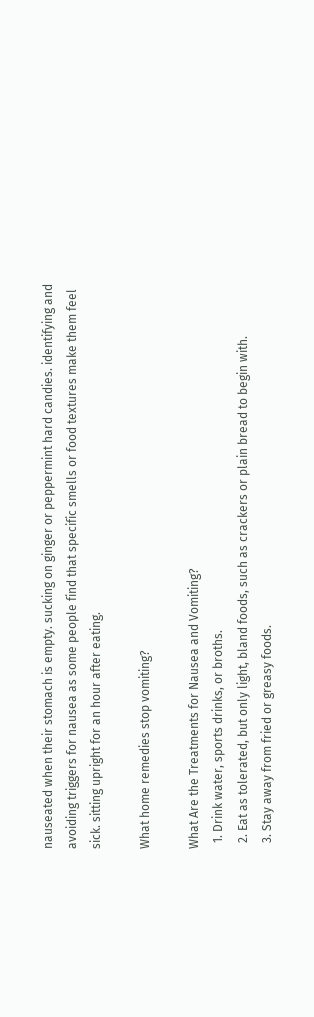nauseated when their stomach is empty. sucking on ginger or peppermint hard candies. identifying and avoiding triggers for nausea as some people find that specific smells or food textures make them feel sick. sitting upright for an hour after eating.

What home remedies stop vomiting?

What Are the Treatments for Nausea and Vomiting?
  1. Drink water, sports drinks, or broths.
  2. Eat as tolerated, but only light, bland foods, such as crackers or plain bread to begin with.
  3. Stay away from fried or greasy foods.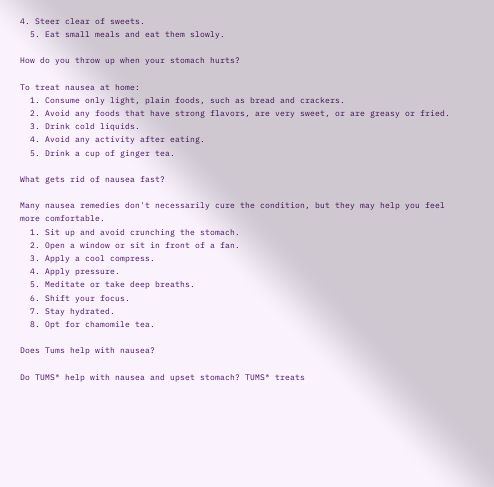4. Steer clear of sweets.
  5. Eat small meals and eat them slowly.

How do you throw up when your stomach hurts?

To treat nausea at home:
  1. Consume only light, plain foods, such as bread and crackers.
  2. Avoid any foods that have strong flavors, are very sweet, or are greasy or fried.
  3. Drink cold liquids.
  4. Avoid any activity after eating.
  5. Drink a cup of ginger tea.

What gets rid of nausea fast?

Many nausea remedies don't necessarily cure the condition, but they may help you feel more comfortable.
  1. Sit up and avoid crunching the stomach.
  2. Open a window or sit in front of a fan.
  3. Apply a cool compress.
  4. Apply pressure.
  5. Meditate or take deep breaths.
  6. Shift your focus.
  7. Stay hydrated.
  8. Opt for chamomile tea.

Does Tums help with nausea?

Do TUMS® help with nausea and upset stomach? TUMS® treats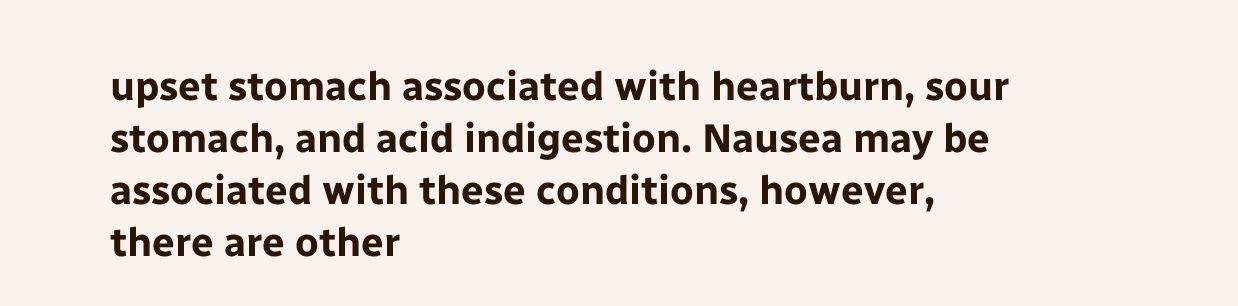upset stomach associated with heartburn, sour stomach, and acid indigestion. Nausea may be associated with these conditions, however, there are other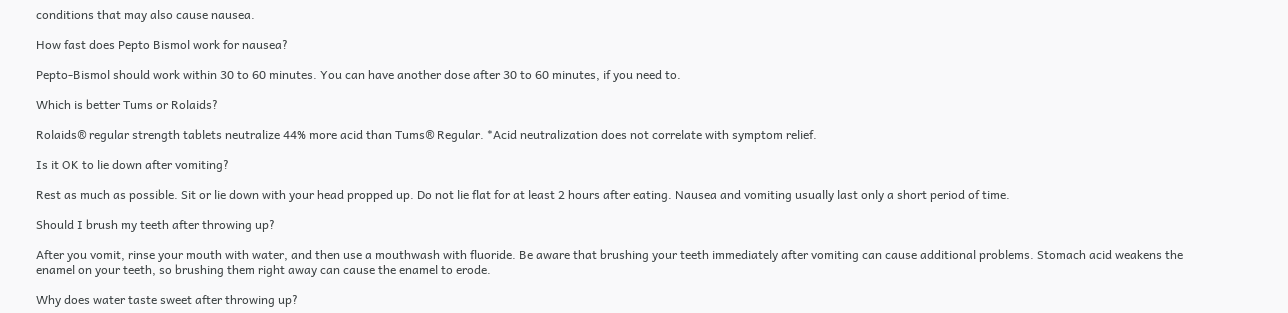conditions that may also cause nausea.

How fast does Pepto Bismol work for nausea?

Pepto-Bismol should work within 30 to 60 minutes. You can have another dose after 30 to 60 minutes, if you need to.

Which is better Tums or Rolaids?

Rolaids® regular strength tablets neutralize 44% more acid than Tums® Regular. *Acid neutralization does not correlate with symptom relief.

Is it OK to lie down after vomiting?

Rest as much as possible. Sit or lie down with your head propped up. Do not lie flat for at least 2 hours after eating. Nausea and vomiting usually last only a short period of time.

Should I brush my teeth after throwing up?

After you vomit, rinse your mouth with water, and then use a mouthwash with fluoride. Be aware that brushing your teeth immediately after vomiting can cause additional problems. Stomach acid weakens the enamel on your teeth, so brushing them right away can cause the enamel to erode.

Why does water taste sweet after throwing up?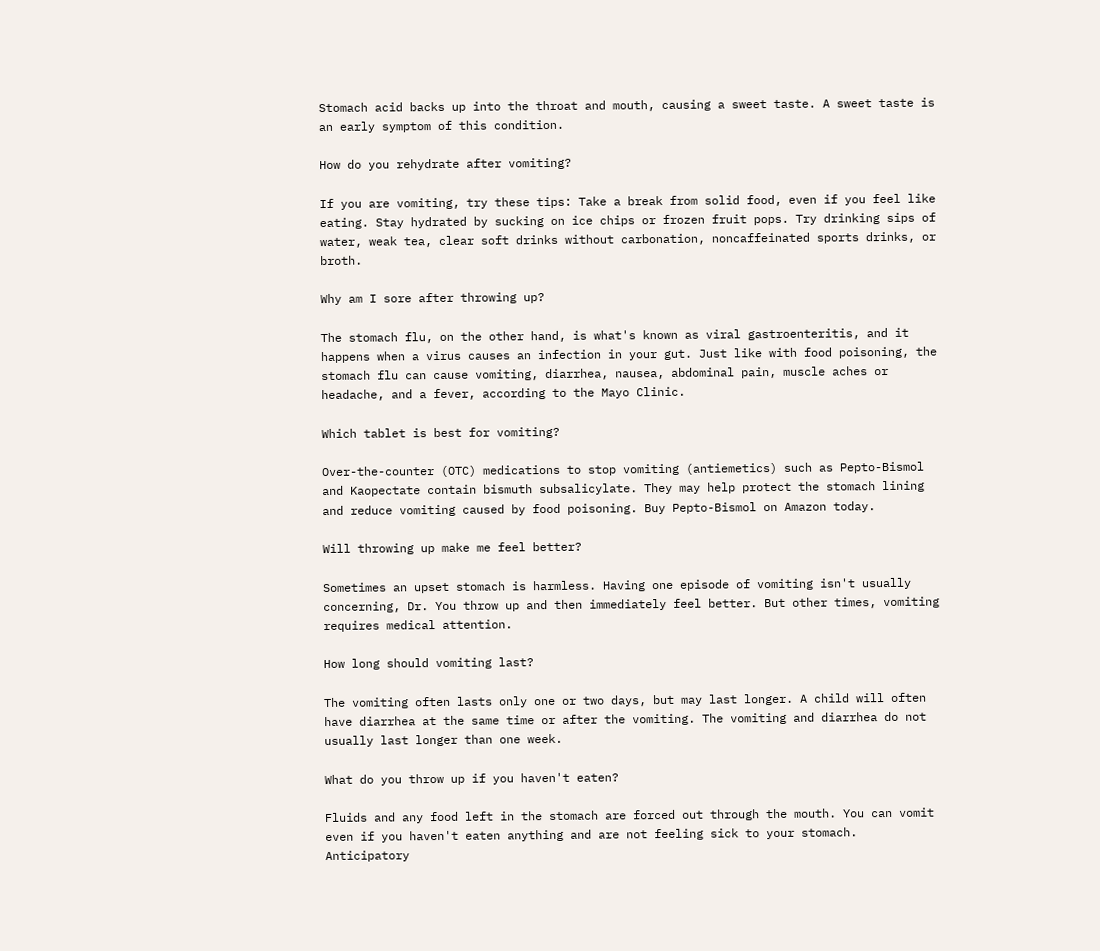Stomach acid backs up into the throat and mouth, causing a sweet taste. A sweet taste is an early symptom of this condition.

How do you rehydrate after vomiting?

If you are vomiting, try these tips: Take a break from solid food, even if you feel like eating. Stay hydrated by sucking on ice chips or frozen fruit pops. Try drinking sips of water, weak tea, clear soft drinks without carbonation, noncaffeinated sports drinks, or broth.

Why am I sore after throwing up?

The stomach flu, on the other hand, is what's known as viral gastroenteritis, and it happens when a virus causes an infection in your gut. Just like with food poisoning, the stomach flu can cause vomiting, diarrhea, nausea, abdominal pain, muscle aches or headache, and a fever, according to the Mayo Clinic.

Which tablet is best for vomiting?

Over-the-counter (OTC) medications to stop vomiting (antiemetics) such as Pepto-Bismol and Kaopectate contain bismuth subsalicylate. They may help protect the stomach lining and reduce vomiting caused by food poisoning. Buy Pepto-Bismol on Amazon today.

Will throwing up make me feel better?

Sometimes an upset stomach is harmless. Having one episode of vomiting isn't usually concerning, Dr. You throw up and then immediately feel better. But other times, vomiting requires medical attention.

How long should vomiting last?

The vomiting often lasts only one or two days, but may last longer. A child will often have diarrhea at the same time or after the vomiting. The vomiting and diarrhea do not usually last longer than one week.

What do you throw up if you haven't eaten?

Fluids and any food left in the stomach are forced out through the mouth. You can vomit even if you haven't eaten anything and are not feeling sick to your stomach. Anticipatory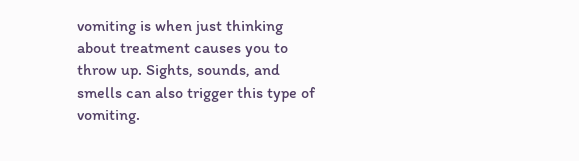vomiting is when just thinking about treatment causes you to throw up. Sights, sounds, and smells can also trigger this type of vomiting.